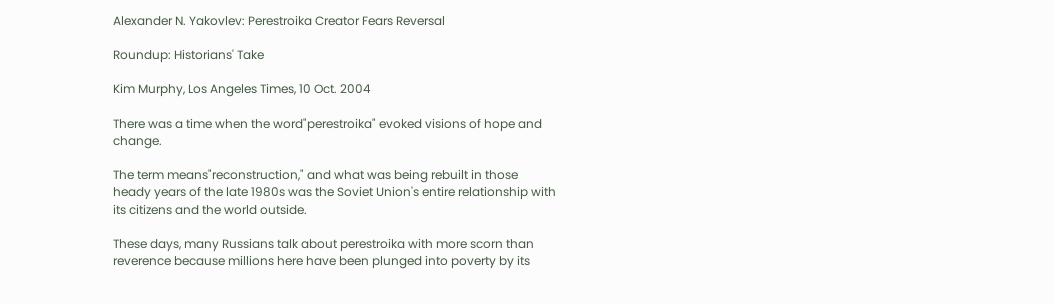Alexander N. Yakovlev: Perestroika Creator Fears Reversal

Roundup: Historians' Take

Kim Murphy, Los Angeles Times, 10 Oct. 2004

There was a time when the word"perestroika" evoked visions of hope and change.

The term means"reconstruction," and what was being rebuilt in those heady years of the late 1980s was the Soviet Union's entire relationship with its citizens and the world outside.

These days, many Russians talk about perestroika with more scorn than reverence because millions here have been plunged into poverty by its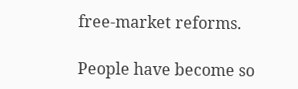free-market reforms.

People have become so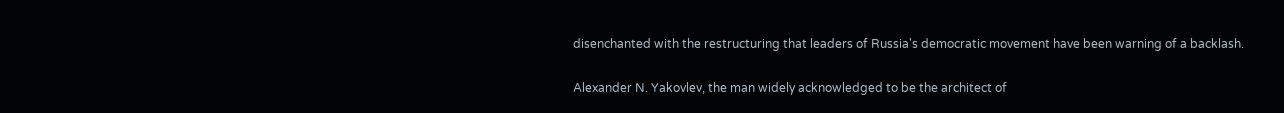disenchanted with the restructuring that leaders of Russia's democratic movement have been warning of a backlash.

Alexander N. Yakovlev, the man widely acknowledged to be the architect of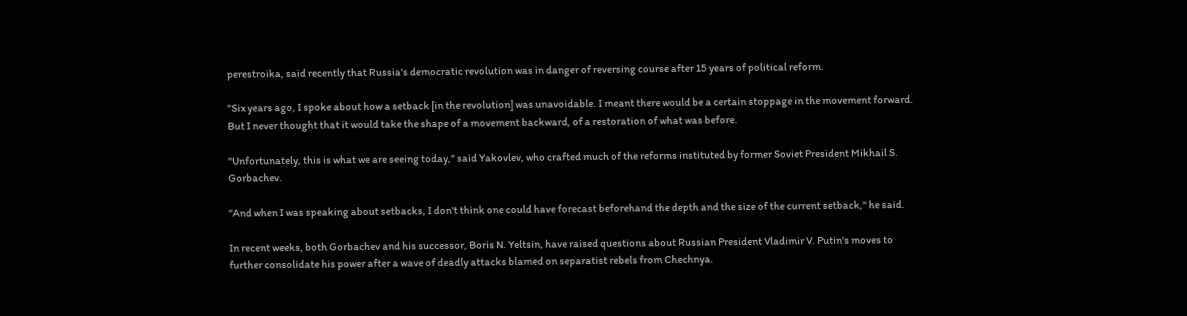perestroika, said recently that Russia's democratic revolution was in danger of reversing course after 15 years of political reform.

"Six years ago, I spoke about how a setback [in the revolution] was unavoidable. I meant there would be a certain stoppage in the movement forward. But I never thought that it would take the shape of a movement backward, of a restoration of what was before.

"Unfortunately, this is what we are seeing today," said Yakovlev, who crafted much of the reforms instituted by former Soviet President Mikhail S. Gorbachev.

"And when I was speaking about setbacks, I don't think one could have forecast beforehand the depth and the size of the current setback," he said.

In recent weeks, both Gorbachev and his successor, Boris N. Yeltsin, have raised questions about Russian President Vladimir V. Putin's moves to further consolidate his power after a wave of deadly attacks blamed on separatist rebels from Chechnya.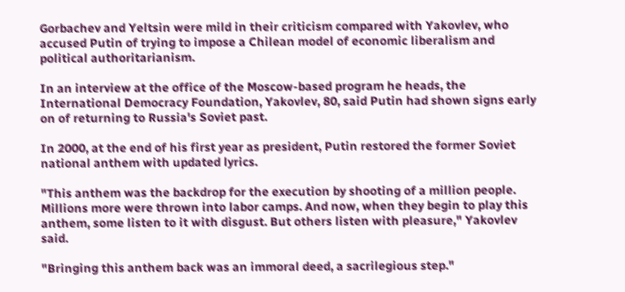Gorbachev and Yeltsin were mild in their criticism compared with Yakovlev, who accused Putin of trying to impose a Chilean model of economic liberalism and political authoritarianism.

In an interview at the office of the Moscow-based program he heads, the International Democracy Foundation, Yakovlev, 80, said Putin had shown signs early on of returning to Russia's Soviet past.

In 2000, at the end of his first year as president, Putin restored the former Soviet national anthem with updated lyrics.

"This anthem was the backdrop for the execution by shooting of a million people. Millions more were thrown into labor camps. And now, when they begin to play this anthem, some listen to it with disgust. But others listen with pleasure," Yakovlev said.

"Bringing this anthem back was an immoral deed, a sacrilegious step."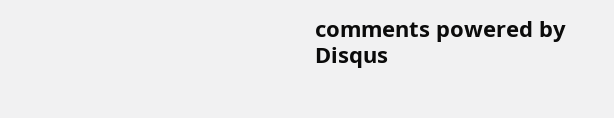comments powered by Disqus